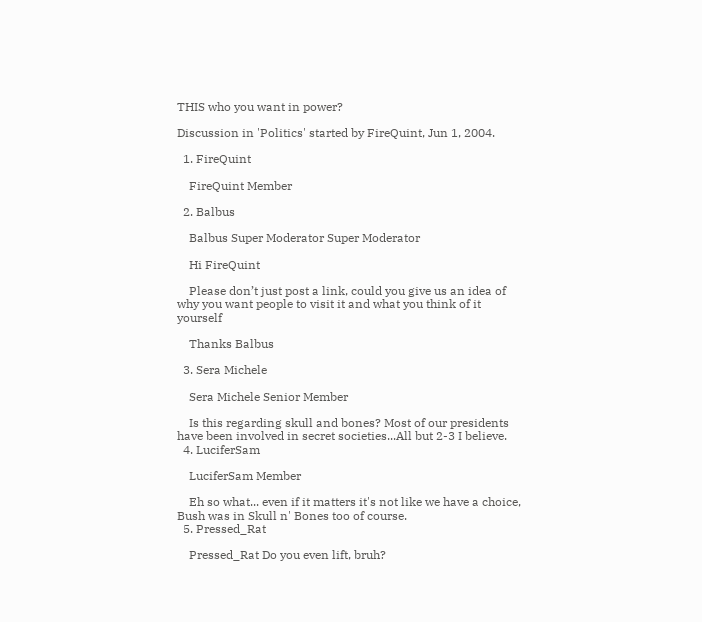THIS who you want in power?

Discussion in 'Politics' started by FireQuint, Jun 1, 2004.

  1. FireQuint

    FireQuint Member

  2. Balbus

    Balbus Super Moderator Super Moderator

    Hi FireQuint

    Please don’t just post a link, could you give us an idea of why you want people to visit it and what you think of it yourself

    Thanks Balbus

  3. Sera Michele

    Sera Michele Senior Member

    Is this regarding skull and bones? Most of our presidents have been involved in secret societies...All but 2-3 I believe.
  4. LuciferSam

    LuciferSam Member

    Eh so what... even if it matters it's not like we have a choice, Bush was in Skull n' Bones too of course.
  5. Pressed_Rat

    Pressed_Rat Do you even lift, bruh?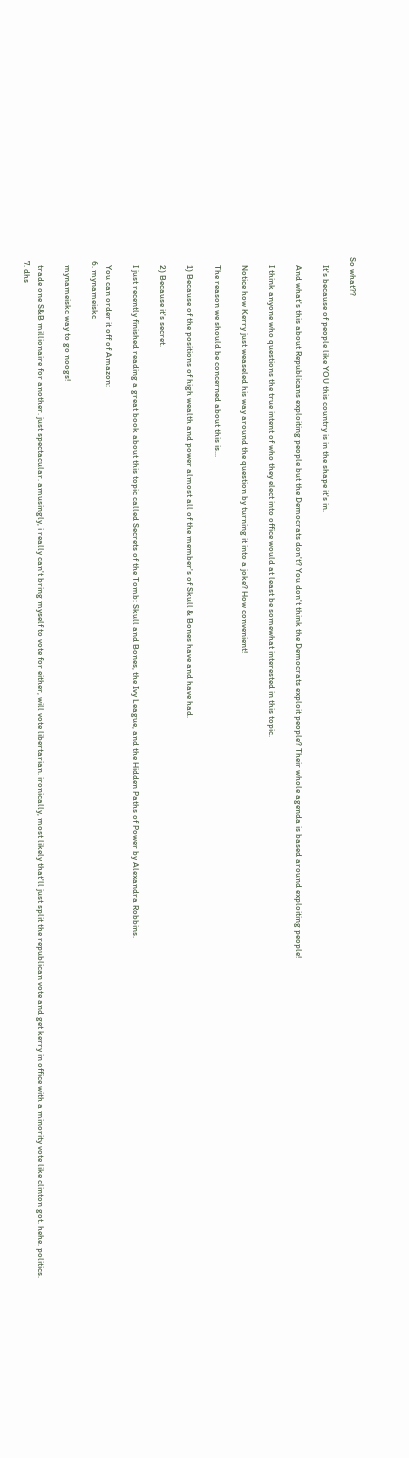So what??

    It's because of people like YOU this country is in the shape it's in.

    And what's this about Republicans exploiting people but the Democrats don't? You don't think the Democrats exploit people? Their whole agenda is based around exploiting people!

    I think anyone who questions the true intent of who they elect into office would at least be somewhat interested in this topic.

    Notice how Kerry just weaseled his way around the question by turning it into a joke? How convenient!

    The reason we should be concerned about this is...

    1) Because of the positions of high wealth and power almost all of the member's of Skull & Bones have and have had.

    2) Because it's secret.

    I just recently finished reading a great book about this topic called Secrets of the Tomb: Skull and Bones, the Ivy League, and the Hidden Paths of Power by Alexandra Robbins.

    You can order it off of Amazon:
  6. mynameiskc

    mynameiskc way to go noogs!

    trade one S&B millionaire for another. just spectacular. amusingly, i really can't bring myself to vote for either, will vote libertarian. ironically, most likely that'll just split the republican vote and get kerry in office with a minority vote like clinton got. hehe. politics.
  7. dhs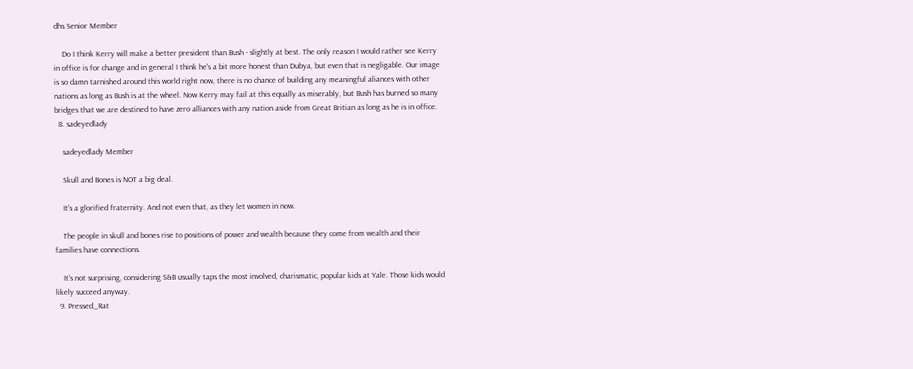dhs Senior Member

    Do I think Kerry will make a better president than Bush - slightly at best. The only reason I would rather see Kerry in office is for change and in general I think he's a bit more honest than Dubya, but even that is negligable. Our image is so damn tarnished around this world right now, there is no chance of building any meaningful aliances with other nations as long as Bush is at the wheel. Now Kerry may fail at this equally as miserably, but Bush has burned so many bridges that we are destined to have zero alliances with any nation aside from Great Britian as long as he is in office.
  8. sadeyedlady

    sadeyedlady Member

    Skull and Bones is NOT a big deal.

    It's a glorified fraternity. And not even that, as they let women in now.

    The people in skull and bones rise to positions of power and wealth because they come from wealth and their families have connections.

    It's not surprising, considering S&B usually taps the most involved, charismatic, popular kids at Yale. Those kids would likely succeed anyway.
  9. Pressed_Rat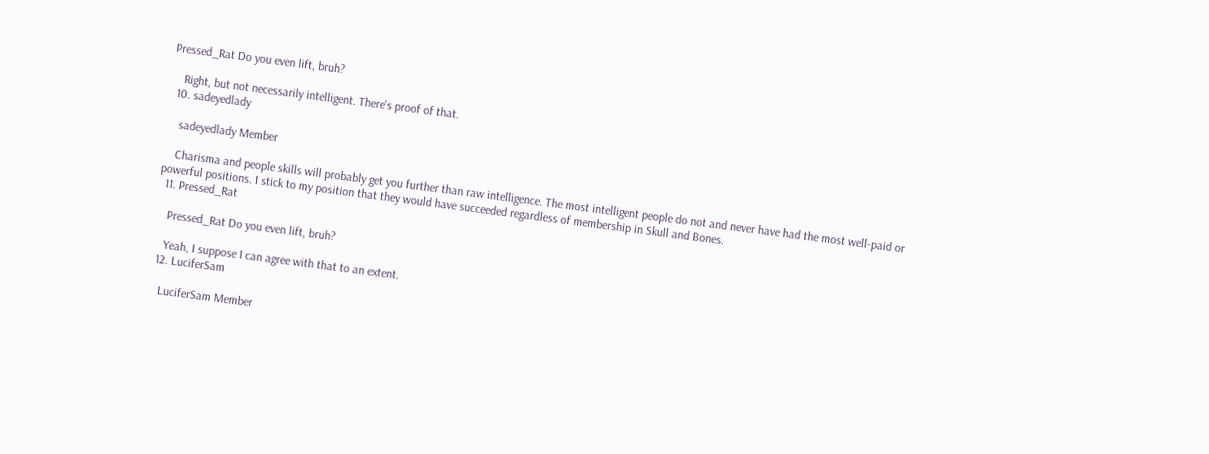Pressed_Rat Do you even lift, bruh?

    Right, but not necessarily intelligent. There's proof of that.
  10. sadeyedlady

    sadeyedlady Member

    Charisma and people skills will probably get you further than raw intelligence. The most intelligent people do not and never have had the most well-paid or powerful positions. I stick to my position that they would have succeeded regardless of membership in Skull and Bones.
  11. Pressed_Rat

    Pressed_Rat Do you even lift, bruh?

    Yeah, I suppose I can agree with that to an extent.
  12. LuciferSam

    LuciferSam Member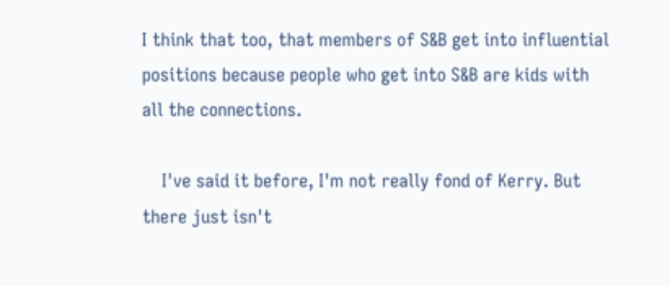I think that too, that members of S&B get into influential positions because people who get into S&B are kids with all the connections.

    I've said it before, I'm not really fond of Kerry. But there just isn't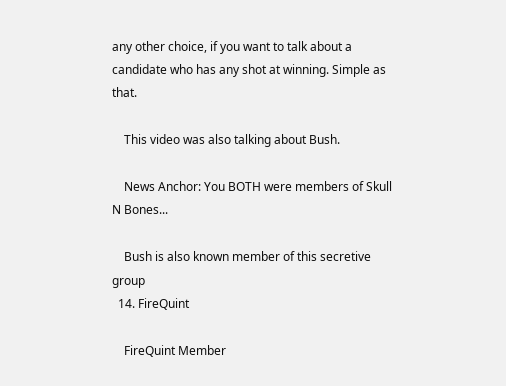any other choice, if you want to talk about a candidate who has any shot at winning. Simple as that.

    This video was also talking about Bush.

    News Anchor: You BOTH were members of Skull N Bones...

    Bush is also known member of this secretive group
  14. FireQuint

    FireQuint Member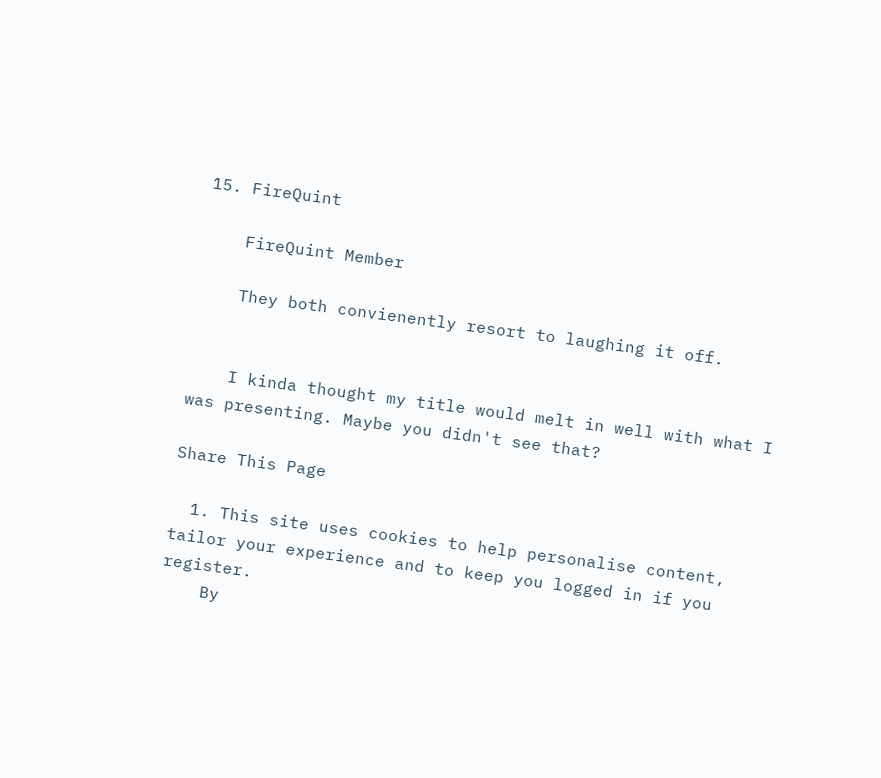15. FireQuint

    FireQuint Member

    They both convienently resort to laughing it off.


    I kinda thought my title would melt in well with what I was presenting. Maybe you didn't see that?

Share This Page

  1. This site uses cookies to help personalise content, tailor your experience and to keep you logged in if you register.
    By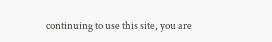continuing to use this site, you are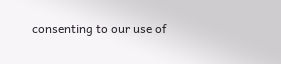consenting to our use of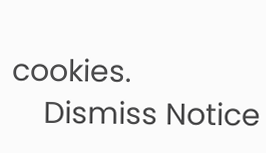cookies.
    Dismiss Notice